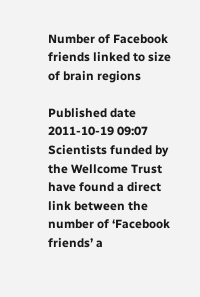Number of Facebook friends linked to size of brain regions

Published date 2011-10-19 09:07
Scientists funded by the Wellcome Trust have found a direct link between the number of ‘Facebook friends’ a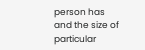person has and the size of particular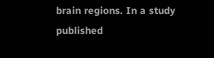brain regions. In a study published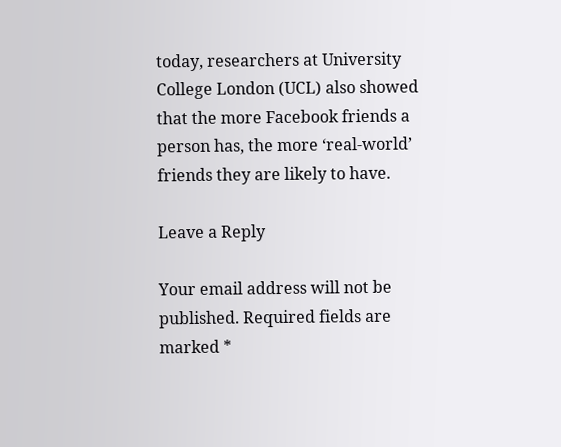today, researchers at University College London (UCL) also showed that the more Facebook friends a person has, the more ‘real-world’ friends they are likely to have.

Leave a Reply

Your email address will not be published. Required fields are marked *